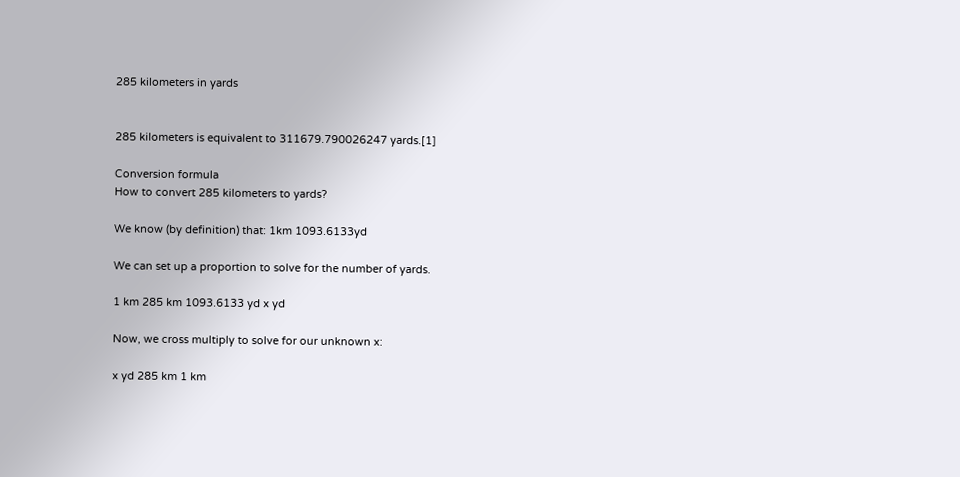285 kilometers in yards


285 kilometers is equivalent to 311679.790026247 yards.[1]

Conversion formula
How to convert 285 kilometers to yards?

We know (by definition) that: 1km 1093.6133yd

We can set up a proportion to solve for the number of yards.

1 km 285 km 1093.6133 yd x yd

Now, we cross multiply to solve for our unknown x:

x yd 285 km 1 km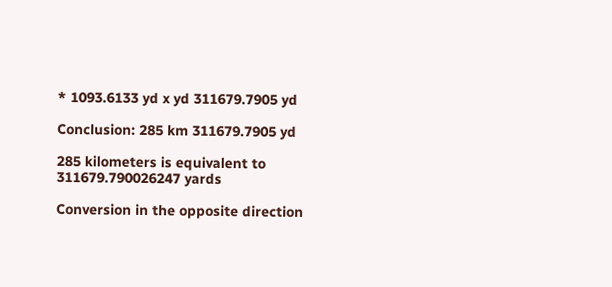* 1093.6133 yd x yd 311679.7905 yd

Conclusion: 285 km 311679.7905 yd

285 kilometers is equivalent to 311679.790026247 yards

Conversion in the opposite direction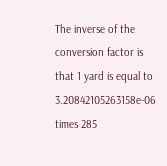The inverse of the conversion factor is that 1 yard is equal to 3.20842105263158e-06 times 285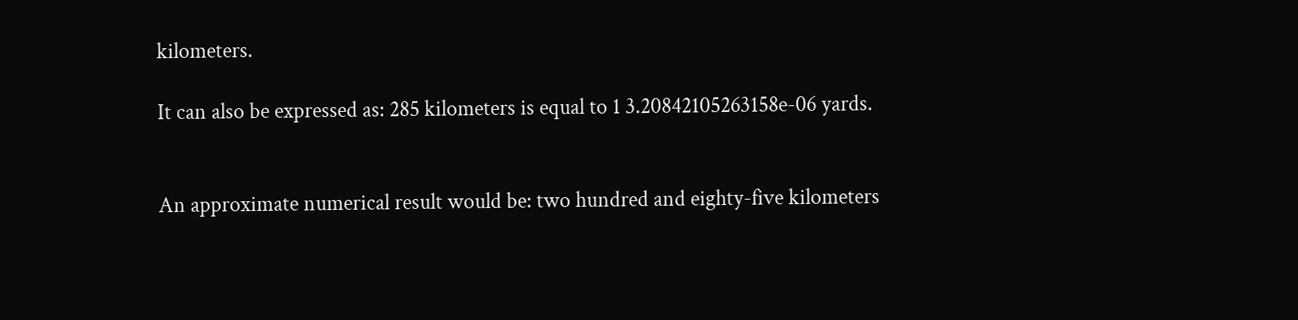kilometers.

It can also be expressed as: 285 kilometers is equal to 1 3.20842105263158e-06 yards.


An approximate numerical result would be: two hundred and eighty-five kilometers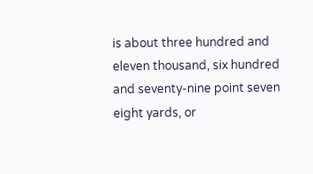is about three hundred and eleven thousand, six hundred and seventy-nine point seven eight yards, or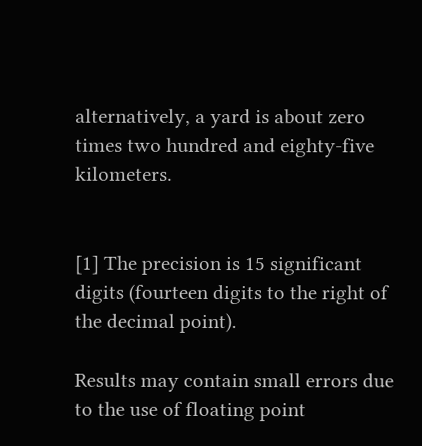alternatively, a yard is about zero times two hundred and eighty-five kilometers.


[1] The precision is 15 significant digits (fourteen digits to the right of the decimal point).

Results may contain small errors due to the use of floating point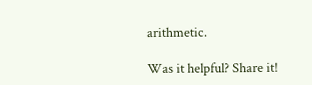arithmetic.

Was it helpful? Share it!